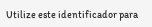Utilize este identificador para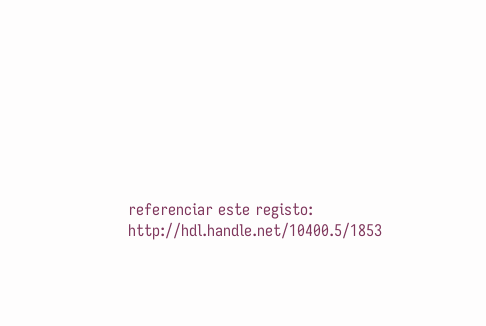referenciar este registo: http://hdl.handle.net/10400.5/1853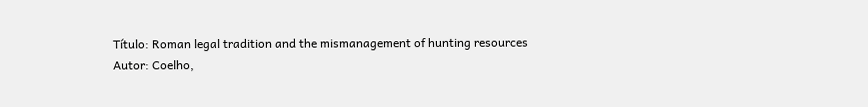Título: Roman legal tradition and the mismanagement of hunting resources
Autor: Coelho,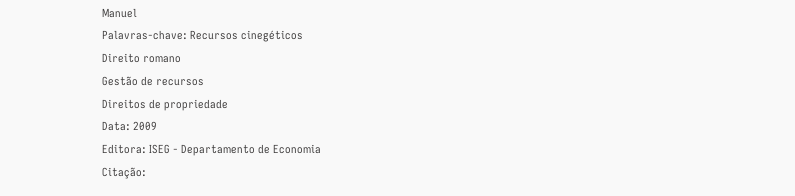Manuel
Palavras-chave: Recursos cinegéticos
Direito romano
Gestão de recursos
Direitos de propriedade
Data: 2009
Editora: ISEG - Departamento de Economia
Citação: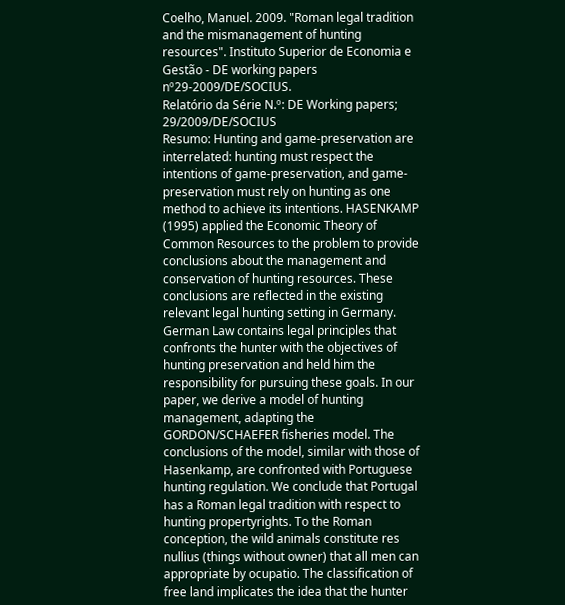Coelho, Manuel. 2009. "Roman legal tradition and the mismanagement of hunting resources". Instituto Superior de Economia e Gestão - DE working papers nº29-2009/DE/SOCIUS.
Relatório da Série N.º: DE Working papers; 29/2009/DE/SOCIUS
Resumo: Hunting and game-preservation are interrelated: hunting must respect the intentions of game-preservation, and game-preservation must rely on hunting as one method to achieve its intentions. HASENKAMP (1995) applied the Economic Theory of Common Resources to the problem to provide conclusions about the management and conservation of hunting resources. These conclusions are reflected in the existing relevant legal hunting setting in Germany. German Law contains legal principles that confronts the hunter with the objectives of hunting preservation and held him the responsibility for pursuing these goals. In our paper, we derive a model of hunting management, adapting the GORDON/SCHAEFER fisheries model. The conclusions of the model, similar with those of Hasenkamp, are confronted with Portuguese hunting regulation. We conclude that Portugal has a Roman legal tradition with respect to hunting propertyrights. To the Roman conception, the wild animals constitute res nullius (things without owner) that all men can appropriate by ocupatio. The classification of free land implicates the idea that the hunter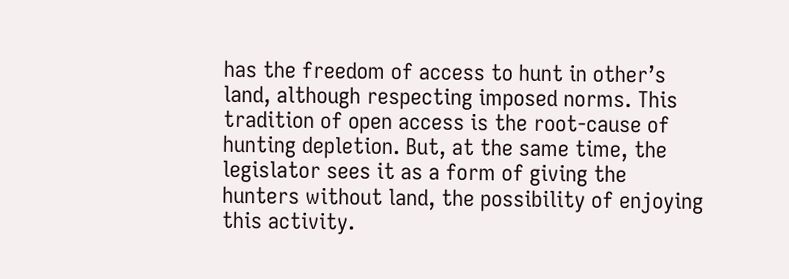has the freedom of access to hunt in other’s land, although respecting imposed norms. This tradition of open access is the root-cause of hunting depletion. But, at the same time, the legislator sees it as a form of giving the hunters without land, the possibility of enjoying this activity.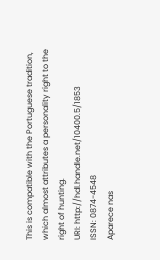This is compatible with the Portuguese tradition, which almost attributes a personality right to the right of hunting.
URI: http://hdl.handle.net/10400.5/1853
ISSN: 0874-4548
Aparece nas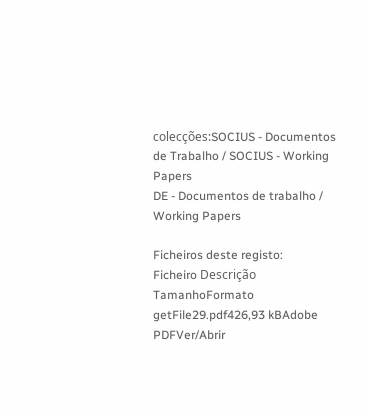colecções:SOCIUS - Documentos de Trabalho / SOCIUS - Working Papers
DE - Documentos de trabalho / Working Papers

Ficheiros deste registo:
Ficheiro Descrição TamanhoFormato
getFile29.pdf426,93 kBAdobe PDFVer/Abrir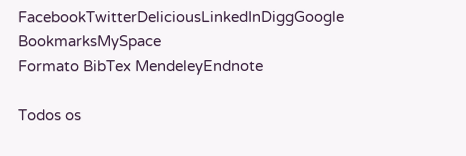FacebookTwitterDeliciousLinkedInDiggGoogle BookmarksMySpace
Formato BibTex MendeleyEndnote

Todos os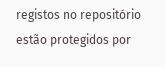registos no repositório estão protegidos por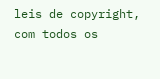leis de copyright, com todos os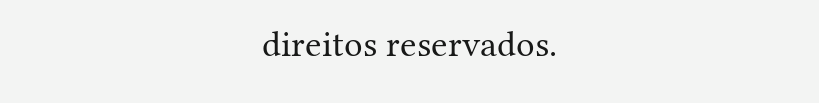direitos reservados.